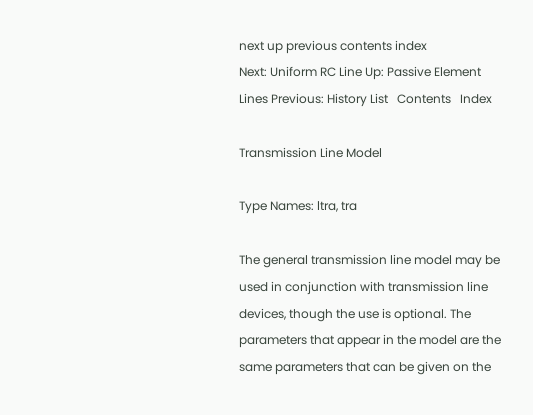next up previous contents index
Next: Uniform RC Line Up: Passive Element Lines Previous: History List   Contents   Index

Transmission Line Model

Type Names: ltra, tra

The general transmission line model may be used in conjunction with transmission line devices, though the use is optional. The parameters that appear in the model are the same parameters that can be given on the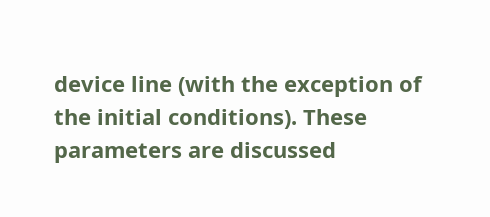device line (with the exception of the initial conditions). These parameters are discussed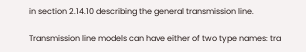in section 2.14.10 describing the general transmission line.

Transmission line models can have either of two type names: tra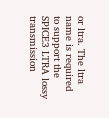or ltra. The ltra name is required to support the SPICE3 LTRA lossy transmission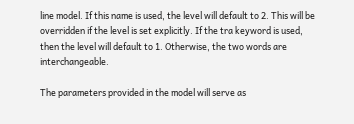line model. If this name is used, the level will default to 2. This will be overridden if the level is set explicitly. If the tra keyword is used, then the level will default to 1. Otherwise, the two words are interchangeable.

The parameters provided in the model will serve as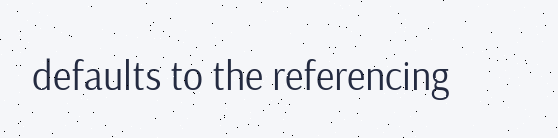defaults to the referencing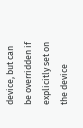device, but can be overridden if explicitly set on the device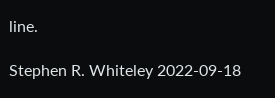line.

Stephen R. Whiteley 2022-09-18